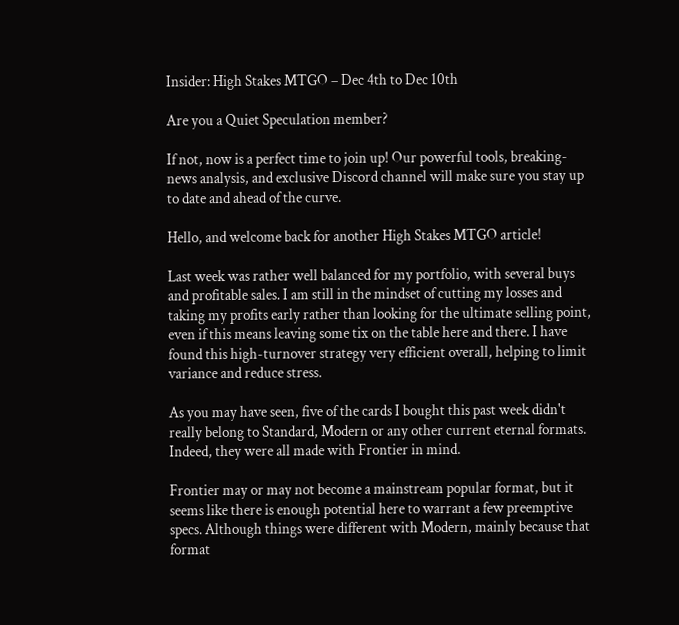Insider: High Stakes MTGO – Dec 4th to Dec 10th

Are you a Quiet Speculation member?

If not, now is a perfect time to join up! Our powerful tools, breaking-news analysis, and exclusive Discord channel will make sure you stay up to date and ahead of the curve.

Hello, and welcome back for another High Stakes MTGO article!

Last week was rather well balanced for my portfolio, with several buys and profitable sales. I am still in the mindset of cutting my losses and taking my profits early rather than looking for the ultimate selling point, even if this means leaving some tix on the table here and there. I have found this high-turnover strategy very efficient overall, helping to limit variance and reduce stress.

As you may have seen, five of the cards I bought this past week didn't really belong to Standard, Modern or any other current eternal formats. Indeed, they were all made with Frontier in mind.

Frontier may or may not become a mainstream popular format, but it seems like there is enough potential here to warrant a few preemptive specs. Although things were different with Modern, mainly because that format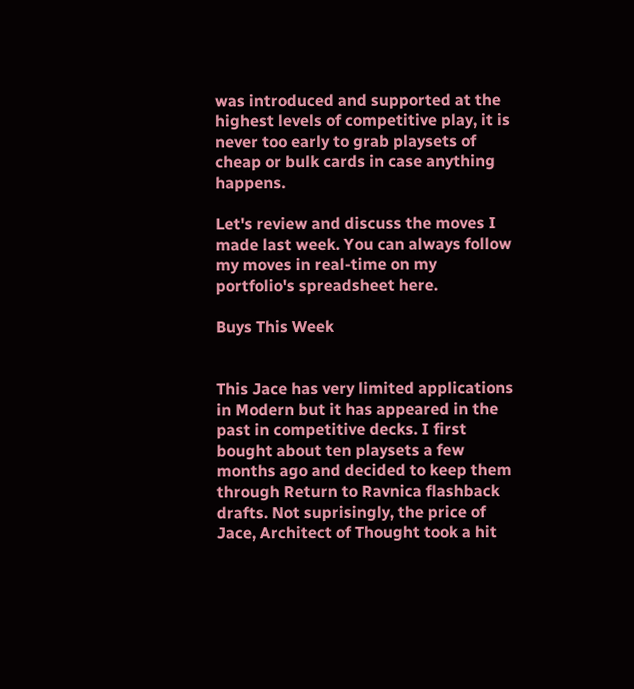was introduced and supported at the highest levels of competitive play, it is never too early to grab playsets of cheap or bulk cards in case anything happens.

Let's review and discuss the moves I made last week. You can always follow my moves in real-time on my portfolio's spreadsheet here.

Buys This Week


This Jace has very limited applications in Modern but it has appeared in the past in competitive decks. I first bought about ten playsets a few months ago and decided to keep them through Return to Ravnica flashback drafts. Not suprisingly, the price of Jace, Architect of Thought took a hit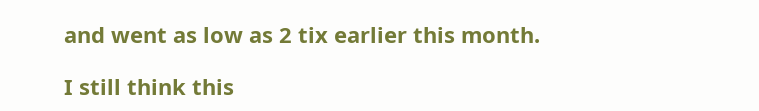and went as low as 2 tix earlier this month.

I still think this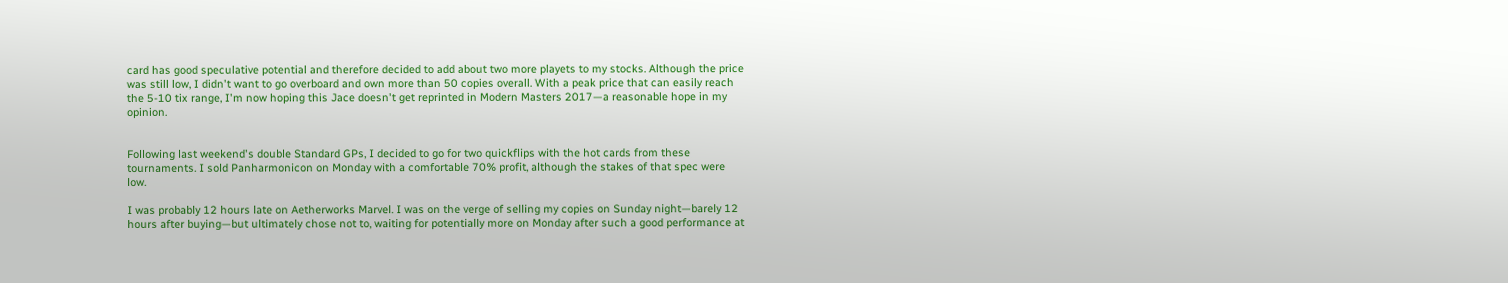card has good speculative potential and therefore decided to add about two more playets to my stocks. Although the price was still low, I didn't want to go overboard and own more than 50 copies overall. With a peak price that can easily reach the 5-10 tix range, I'm now hoping this Jace doesn't get reprinted in Modern Masters 2017—a reasonable hope in my opinion.


Following last weekend's double Standard GPs, I decided to go for two quickflips with the hot cards from these tournaments. I sold Panharmonicon on Monday with a comfortable 70% profit, although the stakes of that spec were low.

I was probably 12 hours late on Aetherworks Marvel. I was on the verge of selling my copies on Sunday night—barely 12 hours after buying—but ultimately chose not to, waiting for potentially more on Monday after such a good performance at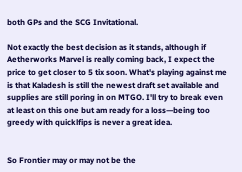both GPs and the SCG Invitational.

Not exactly the best decision as it stands, although if Aetherworks Marvel is really coming back, I expect the price to get closer to 5 tix soon. What's playing against me is that Kaladesh is still the newest draft set available and supplies are still poring in on MTGO. I'll try to break even at least on this one but am ready for a loss—being too greedy with quicklfips is never a great idea.


So Frontier may or may not be the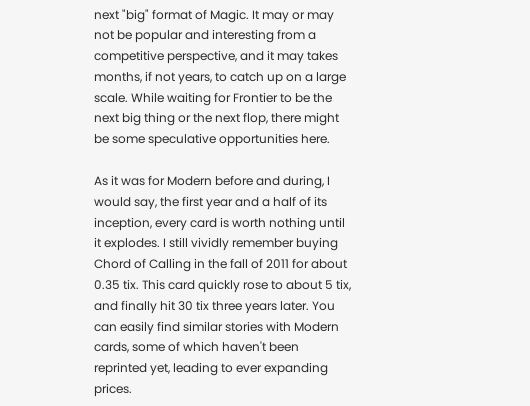next "big" format of Magic. It may or may not be popular and interesting from a competitive perspective, and it may takes months, if not years, to catch up on a large scale. While waiting for Frontier to be the next big thing or the next flop, there might be some speculative opportunities here.

As it was for Modern before and during, I would say, the first year and a half of its inception, every card is worth nothing until it explodes. I still vividly remember buying Chord of Calling in the fall of 2011 for about 0.35 tix. This card quickly rose to about 5 tix, and finally hit 30 tix three years later. You can easily find similar stories with Modern cards, some of which haven't been reprinted yet, leading to ever expanding prices.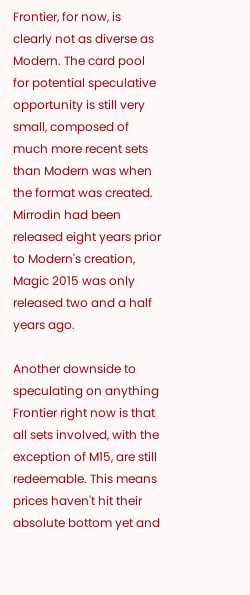Frontier, for now, is clearly not as diverse as Modern. The card pool for potential speculative opportunity is still very small, composed of much more recent sets than Modern was when the format was created. Mirrodin had been released eight years prior to Modern's creation, Magic 2015 was only released two and a half years ago.

Another downside to speculating on anything Frontier right now is that all sets involved, with the exception of M15, are still redeemable. This means prices haven't hit their absolute bottom yet and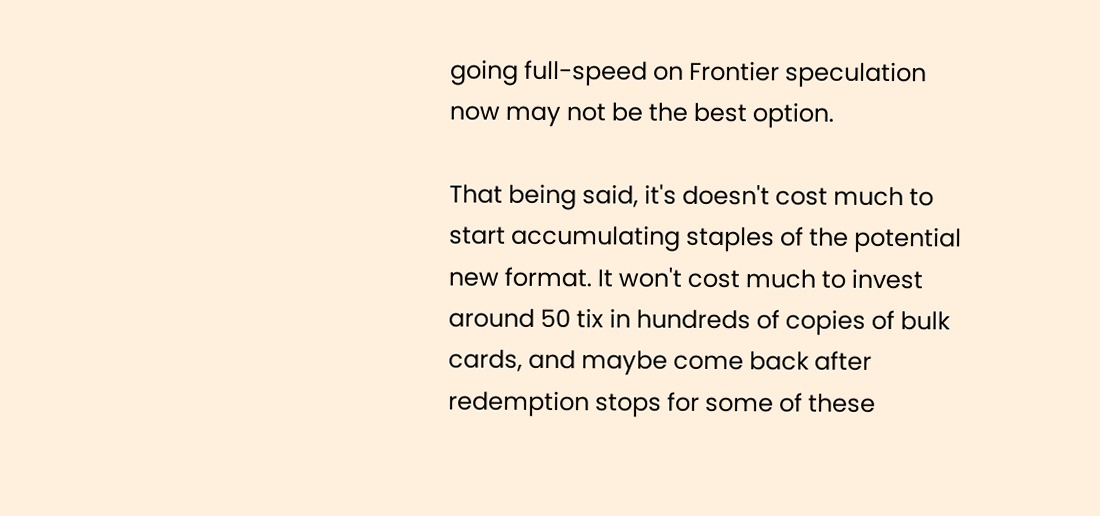going full-speed on Frontier speculation now may not be the best option.

That being said, it's doesn't cost much to start accumulating staples of the potential new format. It won't cost much to invest around 50 tix in hundreds of copies of bulk cards, and maybe come back after redemption stops for some of these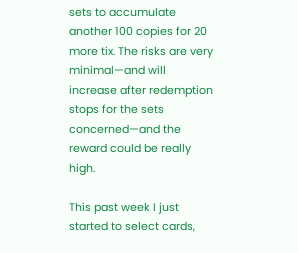sets to accumulate another 100 copies for 20 more tix. The risks are very minimal—and will increase after redemption stops for the sets concerned—and the reward could be really high.

This past week I just started to select cards,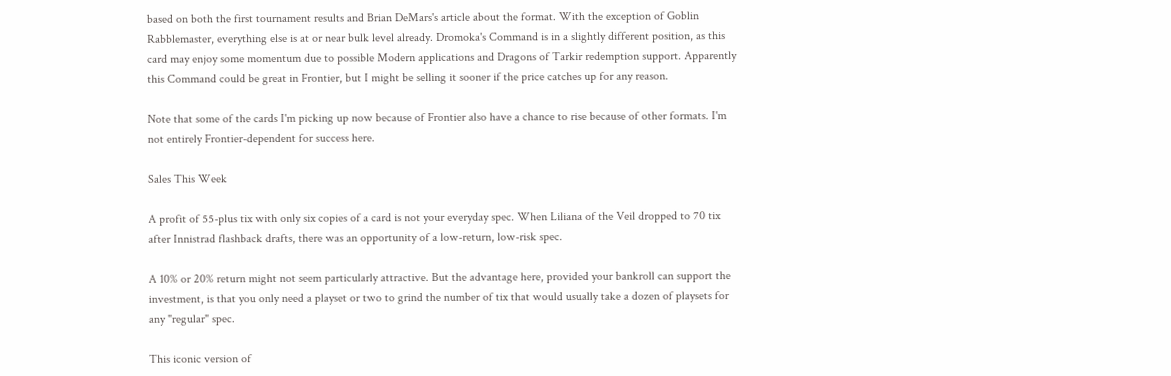based on both the first tournament results and Brian DeMars's article about the format. With the exception of Goblin Rabblemaster, everything else is at or near bulk level already. Dromoka's Command is in a slightly different position, as this card may enjoy some momentum due to possible Modern applications and Dragons of Tarkir redemption support. Apparently this Command could be great in Frontier, but I might be selling it sooner if the price catches up for any reason.

Note that some of the cards I'm picking up now because of Frontier also have a chance to rise because of other formats. I'm not entirely Frontier-dependent for success here.

Sales This Week

A profit of 55-plus tix with only six copies of a card is not your everyday spec. When Liliana of the Veil dropped to 70 tix after Innistrad flashback drafts, there was an opportunity of a low-return, low-risk spec.

A 10% or 20% return might not seem particularly attractive. But the advantage here, provided your bankroll can support the investment, is that you only need a playset or two to grind the number of tix that would usually take a dozen of playsets for any "regular" spec.

This iconic version of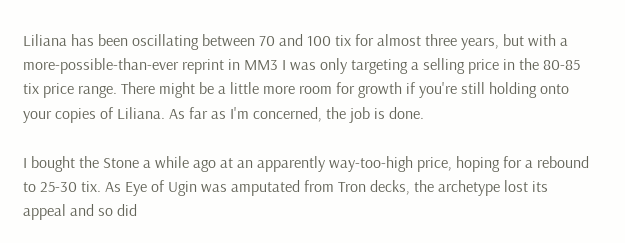Liliana has been oscillating between 70 and 100 tix for almost three years, but with a more-possible-than-ever reprint in MM3 I was only targeting a selling price in the 80-85 tix price range. There might be a little more room for growth if you're still holding onto your copies of Liliana. As far as I'm concerned, the job is done.

I bought the Stone a while ago at an apparently way-too-high price, hoping for a rebound to 25-30 tix. As Eye of Ugin was amputated from Tron decks, the archetype lost its appeal and so did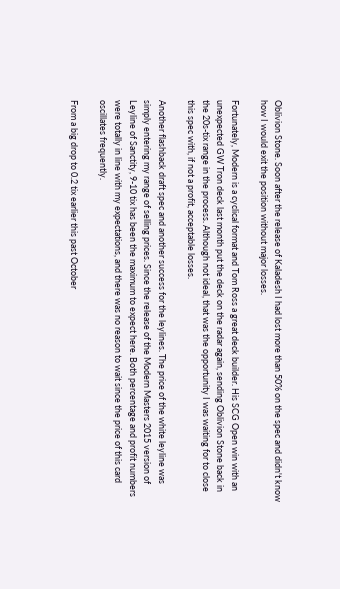Oblivion Stone. Soon after the release of Kaladesh I had lost more than 50% on the spec and didn't know how I would exit the position without major losses.

Fortunately, Modern is a cyclical format and Tom Ross a great deck builder. His SCG Open win with an unexpected GW Tron deck last month put the deck on the radar again, sending Oblivion Stone back in the 20s-tix range in the process. Although not ideal, that was the opportunity I was waiting for to close this spec with, if not a profit, acceptable losses.

Another flashback draft spec and another success for the leylines. The price of the white leyline was simply entering my range of selling prices. Since the release of the Modern Masters 2015 version of Leyline of Sanctity, 9-10 tix has been the maximum to expect here. Both percentage and profit numbers were totally in line with my expectations, and there was no reason to wait since the price of this card oscillates frequently.

From a big drop to 0.2 tix earlier this past October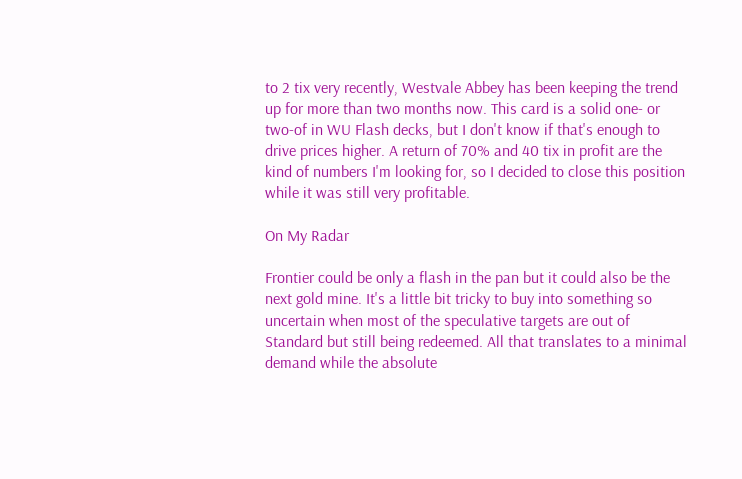to 2 tix very recently, Westvale Abbey has been keeping the trend up for more than two months now. This card is a solid one- or two-of in WU Flash decks, but I don't know if that's enough to drive prices higher. A return of 70% and 40 tix in profit are the kind of numbers I'm looking for, so I decided to close this position while it was still very profitable.

On My Radar

Frontier could be only a flash in the pan but it could also be the next gold mine. It's a little bit tricky to buy into something so uncertain when most of the speculative targets are out of Standard but still being redeemed. All that translates to a minimal demand while the absolute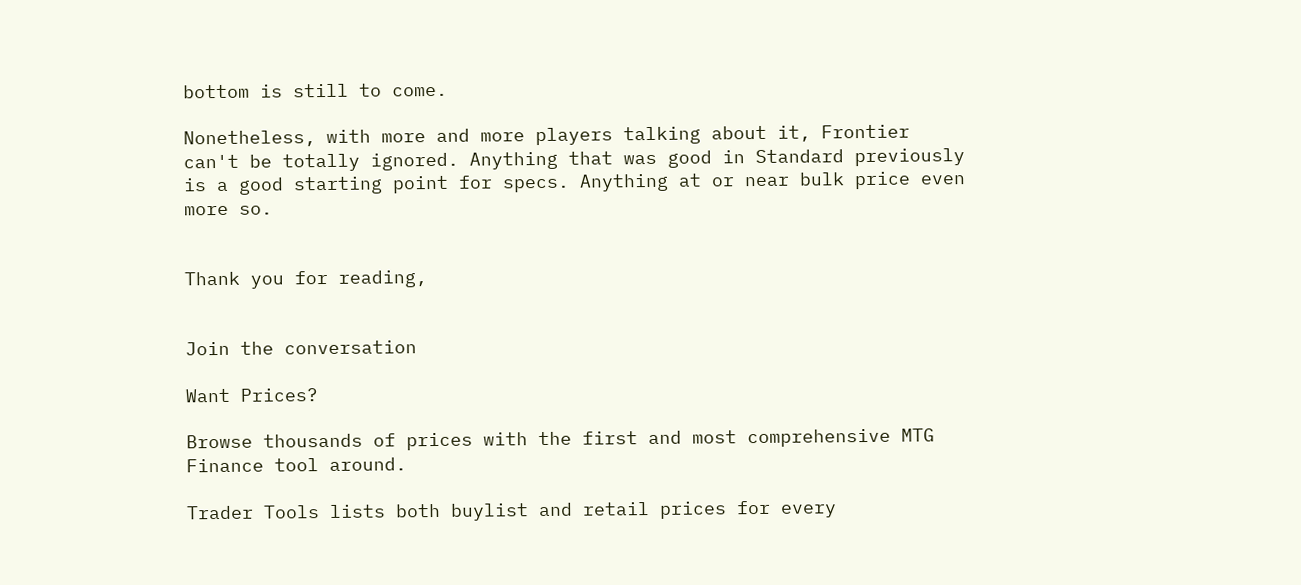bottom is still to come.

Nonetheless, with more and more players talking about it, Frontier can't be totally ignored. Anything that was good in Standard previously is a good starting point for specs. Anything at or near bulk price even more so.


Thank you for reading,


Join the conversation

Want Prices?

Browse thousands of prices with the first and most comprehensive MTG Finance tool around.

Trader Tools lists both buylist and retail prices for every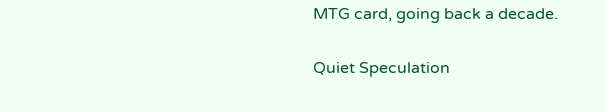MTG card, going back a decade.

Quiet Speculation